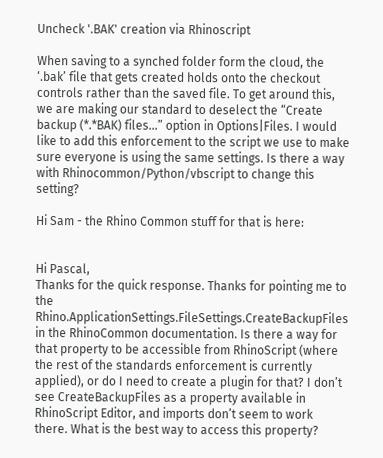Uncheck '.BAK' creation via Rhinoscript

When saving to a synched folder form the cloud, the ‘.bak’ file that gets created holds onto the checkout controls rather than the saved file. To get around this, we are making our standard to deselect the “Create backup (*.*BAK) files…” option in Options|Files. I would like to add this enforcement to the script we use to make sure everyone is using the same settings. Is there a way with Rhinocommon/Python/vbscript to change this setting?

Hi Sam - the Rhino Common stuff for that is here:


Hi Pascal,
Thanks for the quick response. Thanks for pointing me to the Rhino.ApplicationSettings.FileSettings.CreateBackupFiles in the RhinoCommon documentation. Is there a way for that property to be accessible from RhinoScript (where the rest of the standards enforcement is currently applied), or do I need to create a plugin for that? I don’t see CreateBackupFiles as a property available in RhinoScript Editor, and imports don’t seem to work there. What is the best way to access this property?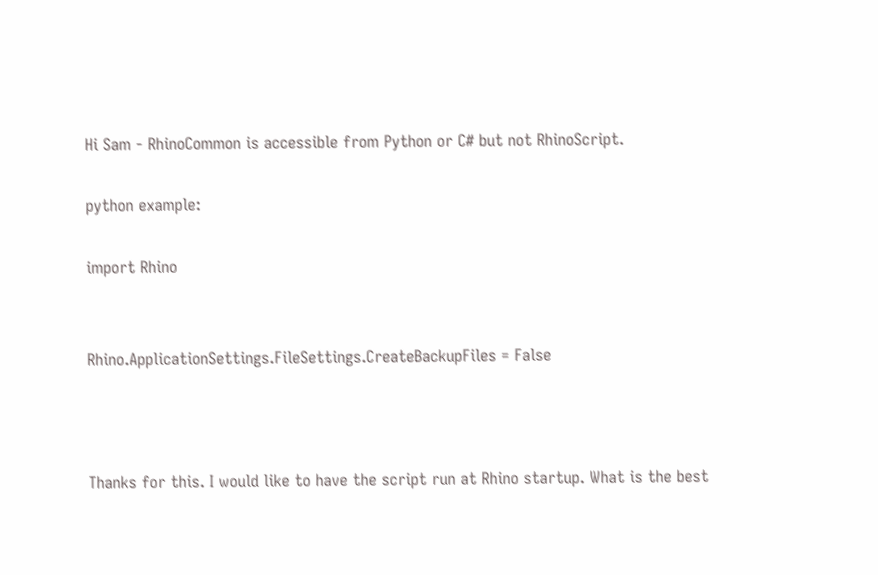Hi Sam - RhinoCommon is accessible from Python or C# but not RhinoScript.

python example:

import Rhino


Rhino.ApplicationSettings.FileSettings.CreateBackupFiles = False



Thanks for this. I would like to have the script run at Rhino startup. What is the best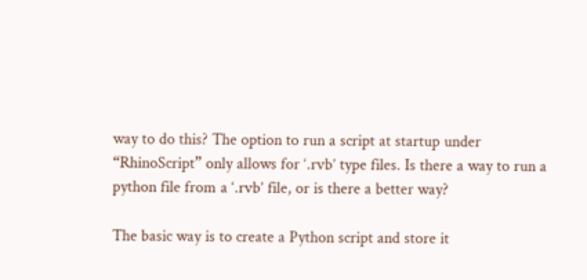way to do this? The option to run a script at startup under “RhinoScript” only allows for ‘.rvb’ type files. Is there a way to run a python file from a ‘.rvb’ file, or is there a better way?

The basic way is to create a Python script and store it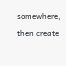somewhere, then create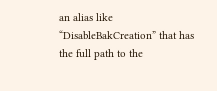an alias like “DisableBakCreation” that has the full path to the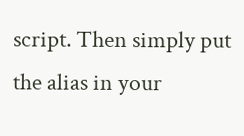script. Then simply put the alias in your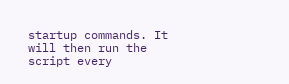startup commands. It will then run the script every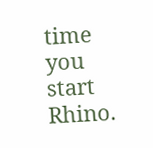time you start Rhino.